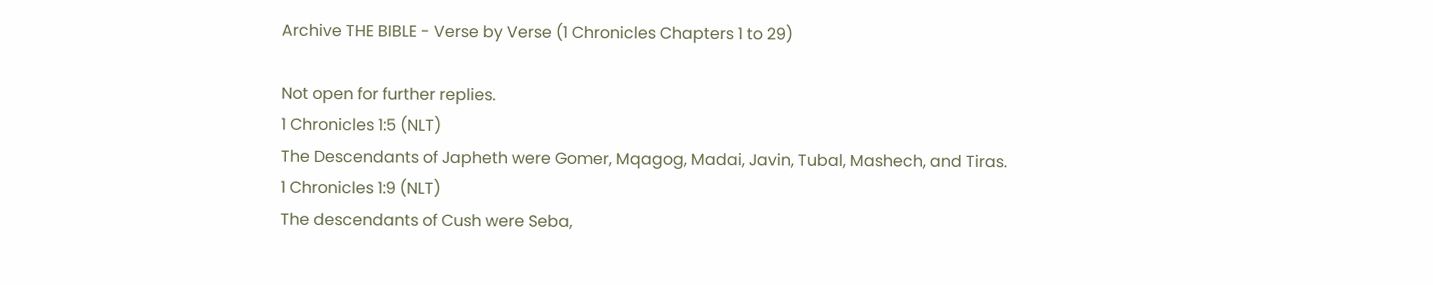Archive THE BIBLE - Verse by Verse (1 Chronicles Chapters 1 to 29)

Not open for further replies.
1 Chronicles 1:5 (NLT)
The Descendants of Japheth were Gomer, Mqagog, Madai, Javin, Tubal, Mashech, and Tiras.
1 Chronicles 1:9 (NLT)
The descendants of Cush were Seba,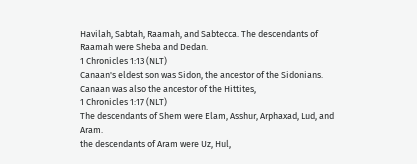Havilah, Sabtah, Raamah, and Sabtecca. The descendants of Raamah were Sheba and Dedan.
1 Chronicles 1:13 (NLT)
Canaan's eldest son was Sidon, the ancestor of the Sidonians. Canaan was also the ancestor of the Hittites,
1 Chronicles 1:17 (NLT)
The descendants of Shem were Elam, Asshur, Arphaxad, Lud, and Aram.
the descendants of Aram were Uz, Hul,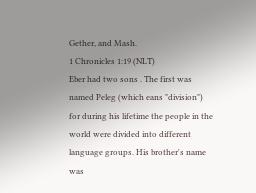Gether, and Mash.
1 Chronicles 1:19 (NLT)
Eber had two sons . The first was named Peleg (which eans "division") for during his lifetime the people in the world were divided into different language groups. His brother's name was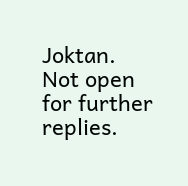Joktan.
Not open for further replies.